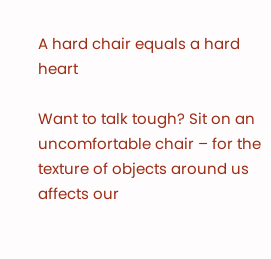A hard chair equals a hard heart

Want to talk tough? Sit on an uncomfortable chair – for the texture of objects around us affects our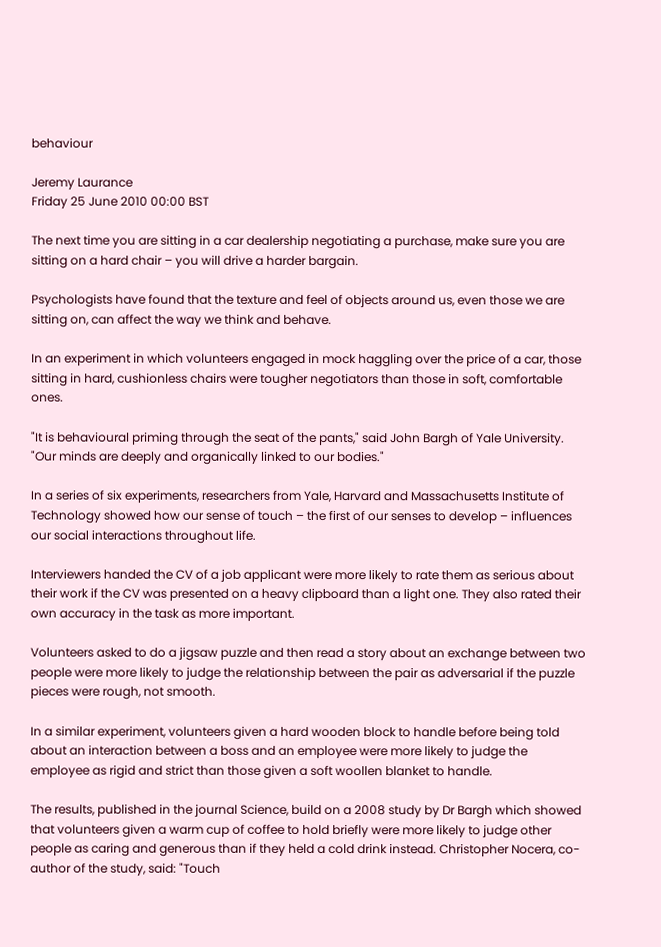behaviour

Jeremy Laurance
Friday 25 June 2010 00:00 BST

The next time you are sitting in a car dealership negotiating a purchase, make sure you are sitting on a hard chair – you will drive a harder bargain.

Psychologists have found that the texture and feel of objects around us, even those we are sitting on, can affect the way we think and behave.

In an experiment in which volunteers engaged in mock haggling over the price of a car, those sitting in hard, cushionless chairs were tougher negotiators than those in soft, comfortable ones.

"It is behavioural priming through the seat of the pants," said John Bargh of Yale University. "Our minds are deeply and organically linked to our bodies."

In a series of six experiments, researchers from Yale, Harvard and Massachusetts Institute of Technology showed how our sense of touch – the first of our senses to develop – influences our social interactions throughout life.

Interviewers handed the CV of a job applicant were more likely to rate them as serious about their work if the CV was presented on a heavy clipboard than a light one. They also rated their own accuracy in the task as more important.

Volunteers asked to do a jigsaw puzzle and then read a story about an exchange between two people were more likely to judge the relationship between the pair as adversarial if the puzzle pieces were rough, not smooth.

In a similar experiment, volunteers given a hard wooden block to handle before being told about an interaction between a boss and an employee were more likely to judge the employee as rigid and strict than those given a soft woollen blanket to handle.

The results, published in the journal Science, build on a 2008 study by Dr Bargh which showed that volunteers given a warm cup of coffee to hold briefly were more likely to judge other people as caring and generous than if they held a cold drink instead. Christopher Nocera, co-author of the study, said: "Touch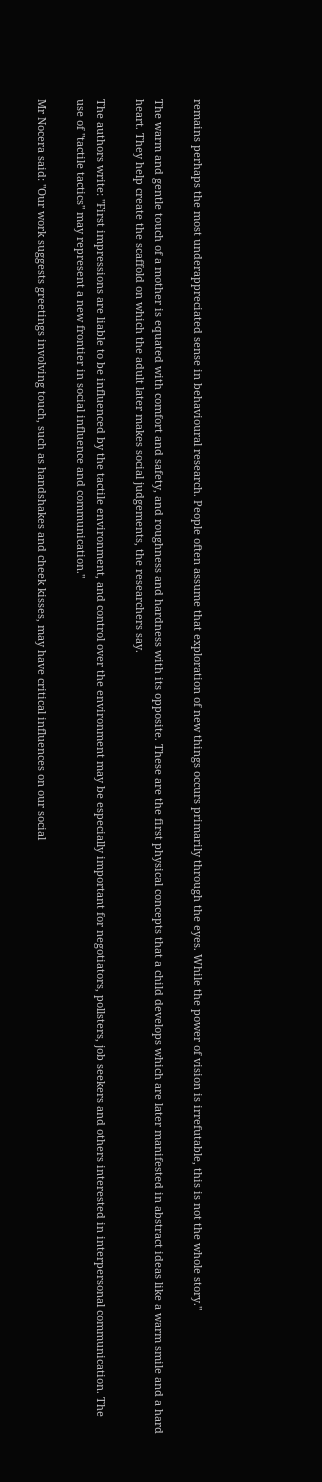remains perhaps the most underappreciated sense in behavioural research. People often assume that exploration of new things occurs primarily through the eyes. While the power of vision is irrefutable, this is not the whole story."

The warm and gentle touch of a mother is equated with comfort and safety, and roughness and hardness with its opposite. These are the first physical concepts that a child develops which are later manifested in abstract ideas like a warm smile and a hard heart. They help create the scaffold on which the adult later makes social judgements, the researchers say.

The authors write: "First impressions are liable to be influenced by the tactile environment, and control over the environment may be especially important for negotiators, pollsters, job seekers and others interested in interpersonal communication. The use of "tactile tactics" may represent a new frontier in social influence and communication."

Mr Nocera said: "Our work suggests greetings involving touch, such as handshakes and cheek kisses, may have critical influences on our social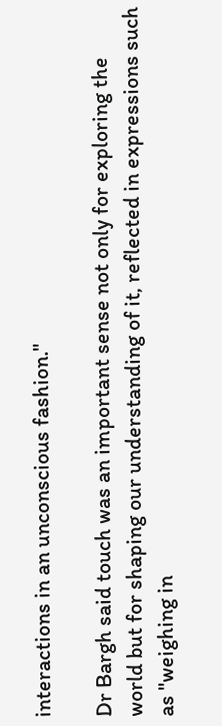interactions in an unconscious fashion."

Dr Bargh said touch was an important sense not only for exploring the world but for shaping our understanding of it, reflected in expressions such as "weighing in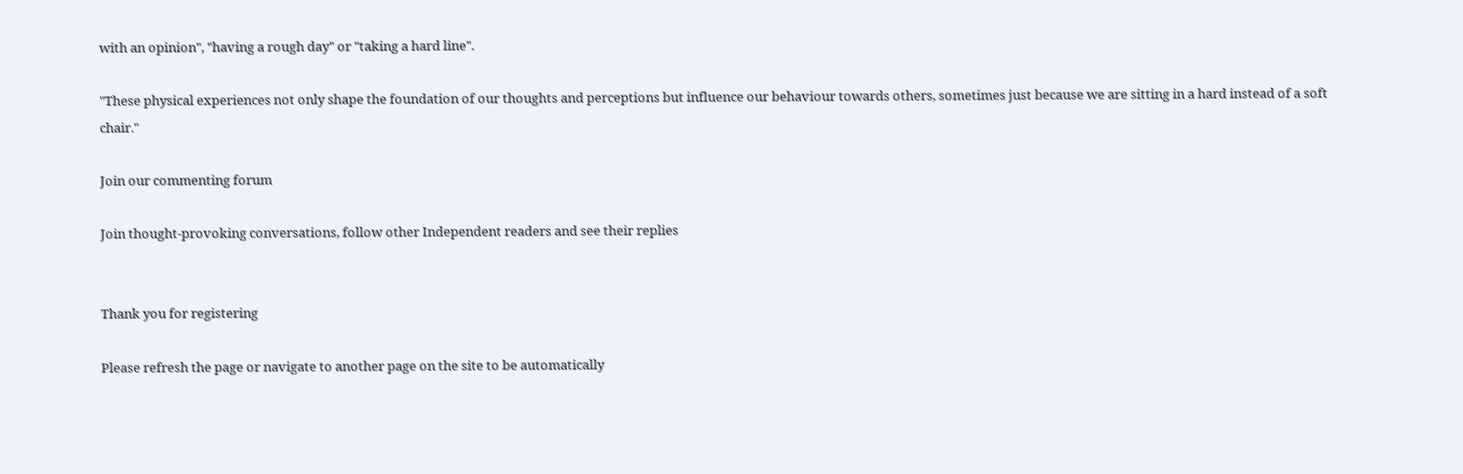with an opinion", "having a rough day" or "taking a hard line".

"These physical experiences not only shape the foundation of our thoughts and perceptions but influence our behaviour towards others, sometimes just because we are sitting in a hard instead of a soft chair."

Join our commenting forum

Join thought-provoking conversations, follow other Independent readers and see their replies


Thank you for registering

Please refresh the page or navigate to another page on the site to be automatically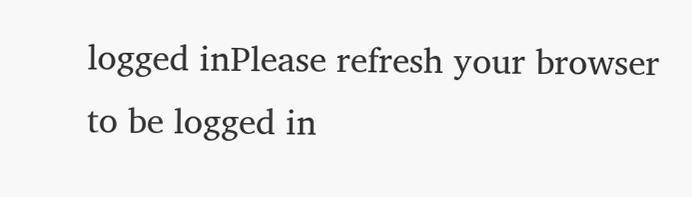logged inPlease refresh your browser to be logged in